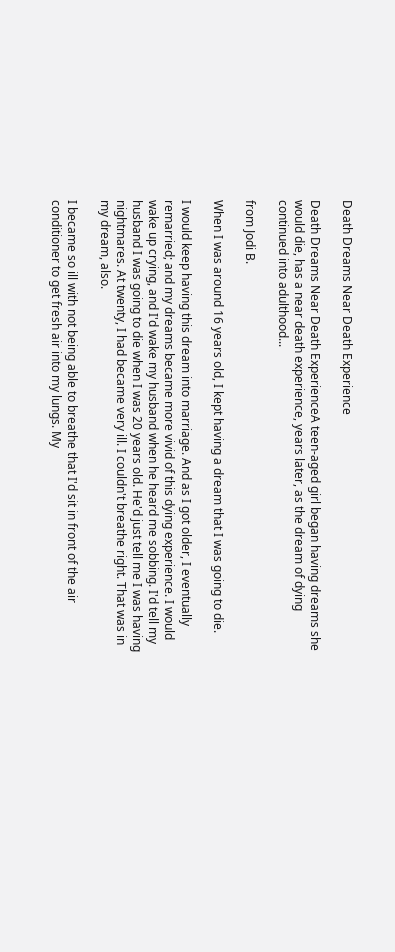Death Dreams Near Death Experience

Death Dreams Near Death ExperienceA teen-aged girl began having dreams she would die, has a near death experience, years later, as the dream of dying continued into adulthood...

from Jodi B.

When I was around 16 years old, I kept having a dream that I was going to die.

I would keep having this dream into marriage. And as I got older, I eventually remarried; and my dreams became more vivid of this dying experience. I would wake up crying, and I'd wake my husband when he heard me sobbing. I'd tell my husband I was going to die when I was 20 years old. He'd just tell me I was having nightmares. At twenty, I had became very ill. I couldn't breathe right. That was in my dream, also.

I became so ill with not being able to breathe that I'd sit in front of the air conditioner to get fresh air into my lungs. My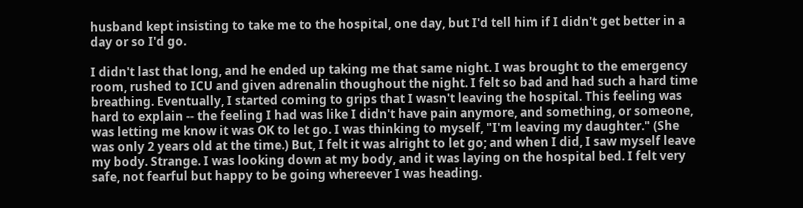husband kept insisting to take me to the hospital, one day, but I'd tell him if I didn't get better in a day or so I'd go.

I didn't last that long, and he ended up taking me that same night. I was brought to the emergency room, rushed to ICU and given adrenalin thoughout the night. I felt so bad and had such a hard time breathing. Eventually, I started coming to grips that I wasn't leaving the hospital. This feeling was hard to explain -- the feeling I had was like I didn't have pain anymore, and something, or someone, was letting me know it was OK to let go. I was thinking to myself, "I'm leaving my daughter." (She was only 2 years old at the time.) But, I felt it was alright to let go; and when I did, I saw myself leave my body. Strange. I was looking down at my body, and it was laying on the hospital bed. I felt very safe, not fearful but happy to be going whereever I was heading.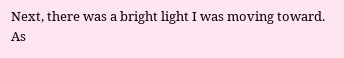Next, there was a bright light I was moving toward. As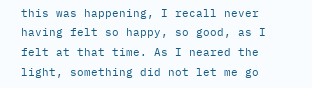this was happening, I recall never having felt so happy, so good, as I felt at that time. As I neared the light, something did not let me go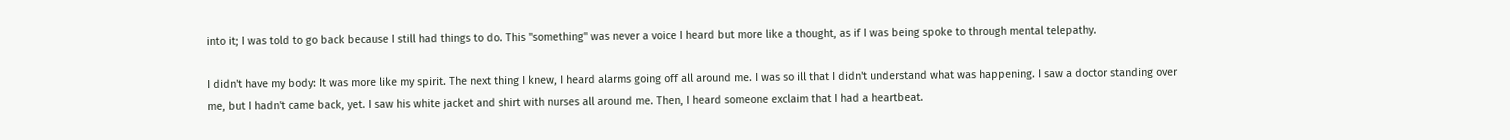into it; I was told to go back because I still had things to do. This "something" was never a voice I heard but more like a thought, as if I was being spoke to through mental telepathy.

I didn't have my body: It was more like my spirit. The next thing I knew, I heard alarms going off all around me. I was so ill that I didn't understand what was happening. I saw a doctor standing over me, but I hadn't came back, yet. I saw his white jacket and shirt with nurses all around me. Then, I heard someone exclaim that I had a heartbeat.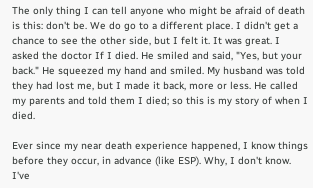The only thing I can tell anyone who might be afraid of death is this: don't be. We do go to a different place. I didn't get a chance to see the other side, but I felt it. It was great. I asked the doctor If I died. He smiled and said, "Yes, but your back." He squeezed my hand and smiled. My husband was told they had lost me, but I made it back, more or less. He called my parents and told them I died; so this is my story of when I died.

Ever since my near death experience happened, I know things before they occur, in advance (like ESP). Why, I don't know. I've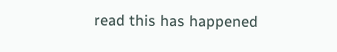read this has happened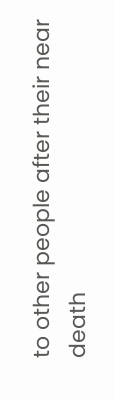to other people after their near death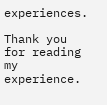experiences.

Thank you for reading my experience.